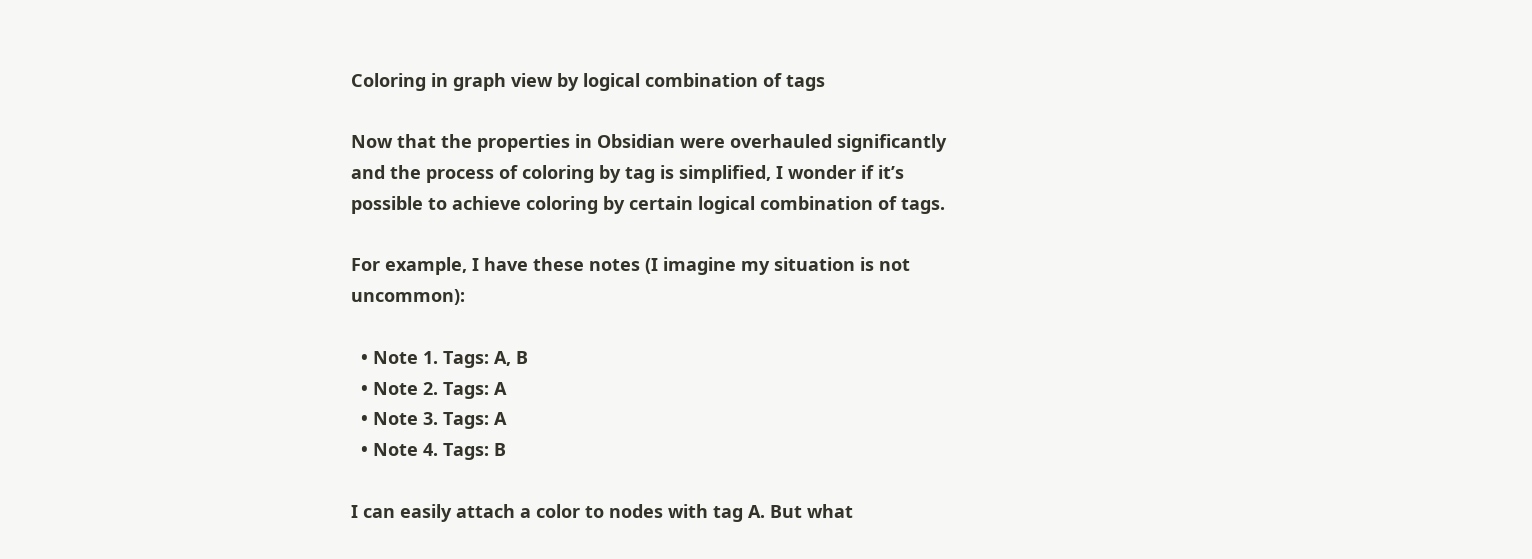Coloring in graph view by logical combination of tags

Now that the properties in Obsidian were overhauled significantly and the process of coloring by tag is simplified, I wonder if it’s possible to achieve coloring by certain logical combination of tags.

For example, I have these notes (I imagine my situation is not uncommon):

  • Note 1. Tags: A, B
  • Note 2. Tags: A
  • Note 3. Tags: A
  • Note 4. Tags: B

I can easily attach a color to nodes with tag A. But what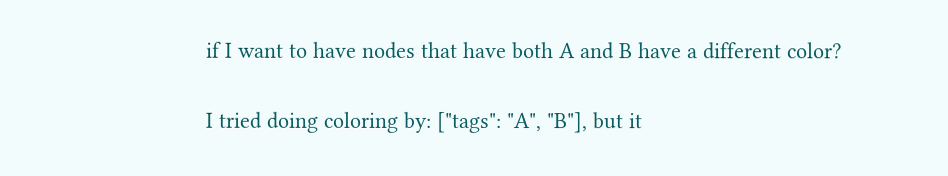if I want to have nodes that have both A and B have a different color?

I tried doing coloring by: ["tags": "A", "B"], but it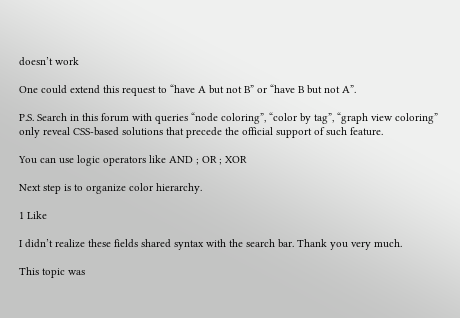doesn’t work

One could extend this request to “have A but not B” or “have B but not A”.

P.S. Search in this forum with queries “node coloring”, “color by tag”, “graph view coloring” only reveal CSS-based solutions that precede the official support of such feature.

You can use logic operators like AND ; OR ; XOR

Next step is to organize color hierarchy.

1 Like

I didn’t realize these fields shared syntax with the search bar. Thank you very much.

This topic was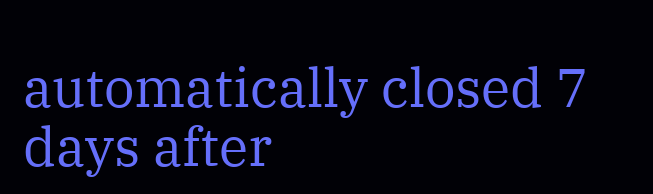automatically closed 7 days after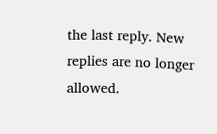the last reply. New replies are no longer allowed.